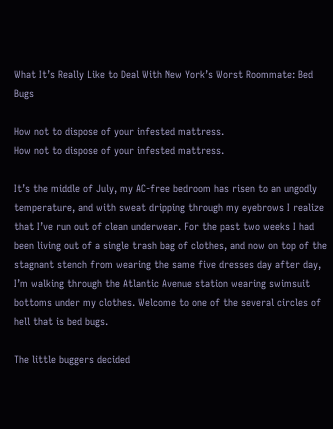What It’s Really Like to Deal With New York’s Worst Roommate: Bed Bugs

How not to dispose of your infested mattress.
How not to dispose of your infested mattress.

It’s the middle of July, my AC-free bedroom has risen to an ungodly temperature, and with sweat dripping through my eyebrows I realize that I’ve run out of clean underwear. For the past two weeks I had been living out of a single trash bag of clothes, and now on top of the stagnant stench from wearing the same five dresses day after day, I’m walking through the Atlantic Avenue station wearing swimsuit bottoms under my clothes. Welcome to one of the several circles of hell that is bed bugs.

The little buggers decided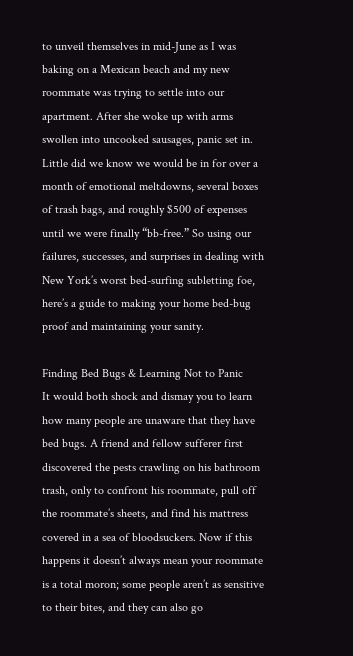to unveil themselves in mid-June as I was baking on a Mexican beach and my new roommate was trying to settle into our apartment. After she woke up with arms swollen into uncooked sausages, panic set in. Little did we know we would be in for over a month of emotional meltdowns, several boxes of trash bags, and roughly $500 of expenses until we were finally “bb-free.” So using our failures, successes, and surprises in dealing with New York’s worst bed-surfing subletting foe, here’s a guide to making your home bed-bug proof and maintaining your sanity.

Finding Bed Bugs & Learning Not to Panic
It would both shock and dismay you to learn how many people are unaware that they have bed bugs. A friend and fellow sufferer first discovered the pests crawling on his bathroom trash, only to confront his roommate, pull off the roommate’s sheets, and find his mattress covered in a sea of bloodsuckers. Now if this happens it doesn’t always mean your roommate is a total moron; some people aren’t as sensitive to their bites, and they can also go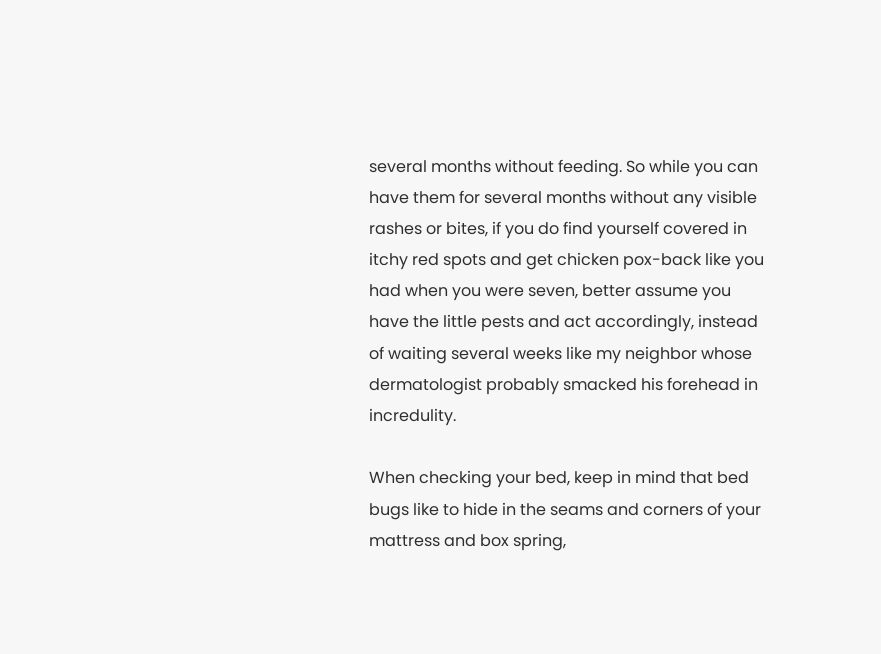several months without feeding. So while you can have them for several months without any visible rashes or bites, if you do find yourself covered in itchy red spots and get chicken pox-back like you had when you were seven, better assume you have the little pests and act accordingly, instead of waiting several weeks like my neighbor whose dermatologist probably smacked his forehead in incredulity.

When checking your bed, keep in mind that bed bugs like to hide in the seams and corners of your mattress and box spring,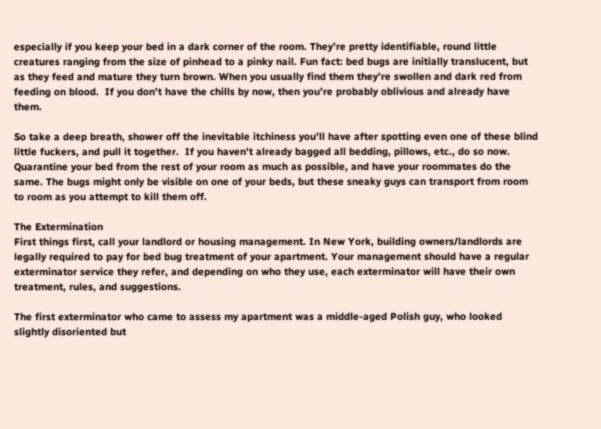especially if you keep your bed in a dark corner of the room. They’re pretty identifiable, round little creatures ranging from the size of pinhead to a pinky nail. Fun fact: bed bugs are initially translucent, but as they feed and mature they turn brown. When you usually find them they’re swollen and dark red from feeding on blood.  If you don’t have the chills by now, then you’re probably oblivious and already have them.

So take a deep breath, shower off the inevitable itchiness you’ll have after spotting even one of these blind little fuckers, and pull it together.  If you haven’t already bagged all bedding, pillows, etc., do so now. Quarantine your bed from the rest of your room as much as possible, and have your roommates do the same. The bugs might only be visible on one of your beds, but these sneaky guys can transport from room to room as you attempt to kill them off.

The Extermination
First things first, call your landlord or housing management. In New York, building owners/landlords are legally required to pay for bed bug treatment of your apartment. Your management should have a regular exterminator service they refer, and depending on who they use, each exterminator will have their own treatment, rules, and suggestions.

The first exterminator who came to assess my apartment was a middle-aged Polish guy, who looked slightly disoriented but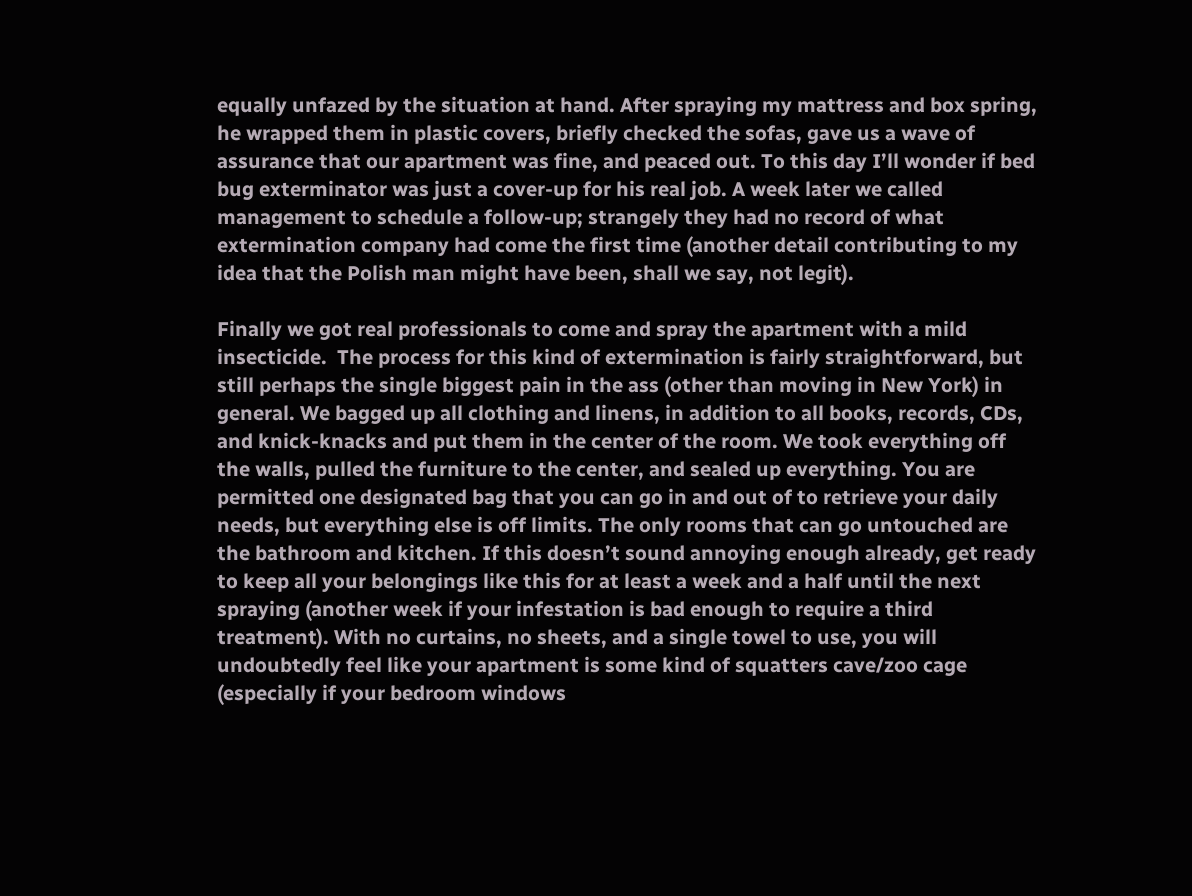equally unfazed by the situation at hand. After spraying my mattress and box spring, he wrapped them in plastic covers, briefly checked the sofas, gave us a wave of assurance that our apartment was fine, and peaced out. To this day I’ll wonder if bed bug exterminator was just a cover-up for his real job. A week later we called management to schedule a follow-up; strangely they had no record of what extermination company had come the first time (another detail contributing to my idea that the Polish man might have been, shall we say, not legit).

Finally we got real professionals to come and spray the apartment with a mild insecticide.  The process for this kind of extermination is fairly straightforward, but still perhaps the single biggest pain in the ass (other than moving in New York) in general. We bagged up all clothing and linens, in addition to all books, records, CDs, and knick-knacks and put them in the center of the room. We took everything off the walls, pulled the furniture to the center, and sealed up everything. You are permitted one designated bag that you can go in and out of to retrieve your daily needs, but everything else is off limits. The only rooms that can go untouched are the bathroom and kitchen. If this doesn’t sound annoying enough already, get ready to keep all your belongings like this for at least a week and a half until the next spraying (another week if your infestation is bad enough to require a third treatment). With no curtains, no sheets, and a single towel to use, you will undoubtedly feel like your apartment is some kind of squatters cave/zoo cage (especially if your bedroom windows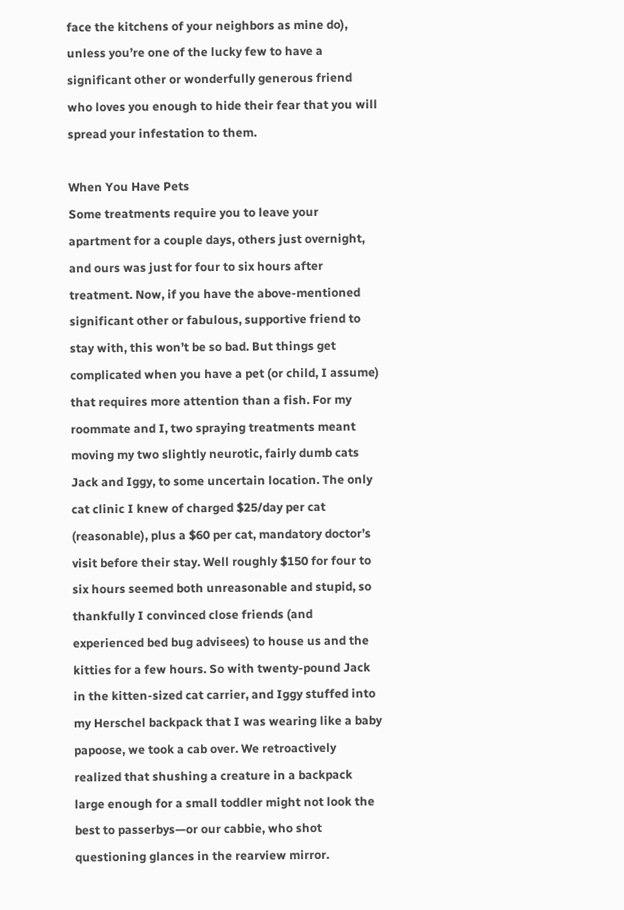face the kitchens of your neighbors as mine do), unless you’re one of the lucky few to have a significant other or wonderfully generous friend who loves you enough to hide their fear that you will spread your infestation to them.

When You Have Pets
Some treatments require you to leave your apartment for a couple days, others just overnight, and ours was just for four to six hours after treatment. Now, if you have the above-mentioned significant other or fabulous, supportive friend to stay with, this won’t be so bad. But things get complicated when you have a pet (or child, I assume) that requires more attention than a fish. For my roommate and I, two spraying treatments meant moving my two slightly neurotic, fairly dumb cats Jack and Iggy, to some uncertain location. The only cat clinic I knew of charged $25/day per cat (reasonable), plus a $60 per cat, mandatory doctor’s visit before their stay. Well roughly $150 for four to six hours seemed both unreasonable and stupid, so thankfully I convinced close friends (and experienced bed bug advisees) to house us and the kitties for a few hours. So with twenty-pound Jack in the kitten-sized cat carrier, and Iggy stuffed into my Herschel backpack that I was wearing like a baby papoose, we took a cab over. We retroactively realized that shushing a creature in a backpack large enough for a small toddler might not look the best to passerbys—or our cabbie, who shot questioning glances in the rearview mirror.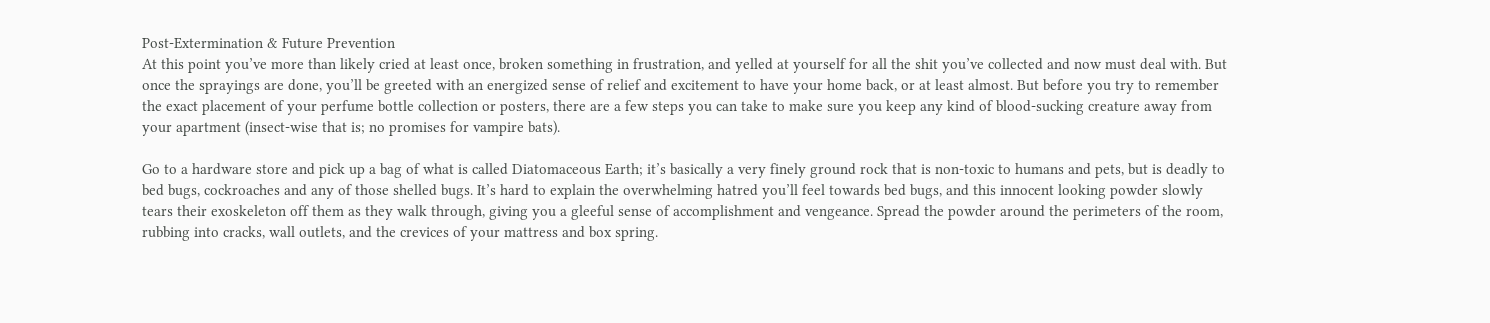Post-Extermination & Future Prevention
At this point you’ve more than likely cried at least once, broken something in frustration, and yelled at yourself for all the shit you’ve collected and now must deal with. But once the sprayings are done, you’ll be greeted with an energized sense of relief and excitement to have your home back, or at least almost. But before you try to remember the exact placement of your perfume bottle collection or posters, there are a few steps you can take to make sure you keep any kind of blood-sucking creature away from your apartment (insect-wise that is; no promises for vampire bats).

Go to a hardware store and pick up a bag of what is called Diatomaceous Earth; it’s basically a very finely ground rock that is non-toxic to humans and pets, but is deadly to bed bugs, cockroaches and any of those shelled bugs. It’s hard to explain the overwhelming hatred you’ll feel towards bed bugs, and this innocent looking powder slowly tears their exoskeleton off them as they walk through, giving you a gleeful sense of accomplishment and vengeance. Spread the powder around the perimeters of the room, rubbing into cracks, wall outlets, and the crevices of your mattress and box spring.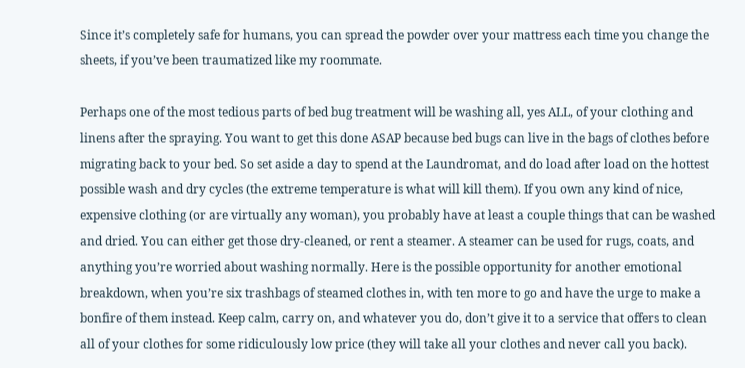Since it’s completely safe for humans, you can spread the powder over your mattress each time you change the sheets, if you’ve been traumatized like my roommate.

Perhaps one of the most tedious parts of bed bug treatment will be washing all, yes ALL, of your clothing and linens after the spraying. You want to get this done ASAP because bed bugs can live in the bags of clothes before migrating back to your bed. So set aside a day to spend at the Laundromat, and do load after load on the hottest possible wash and dry cycles (the extreme temperature is what will kill them). If you own any kind of nice, expensive clothing (or are virtually any woman), you probably have at least a couple things that can be washed and dried. You can either get those dry-cleaned, or rent a steamer. A steamer can be used for rugs, coats, and anything you’re worried about washing normally. Here is the possible opportunity for another emotional breakdown, when you’re six trashbags of steamed clothes in, with ten more to go and have the urge to make a bonfire of them instead. Keep calm, carry on, and whatever you do, don’t give it to a service that offers to clean all of your clothes for some ridiculously low price (they will take all your clothes and never call you back).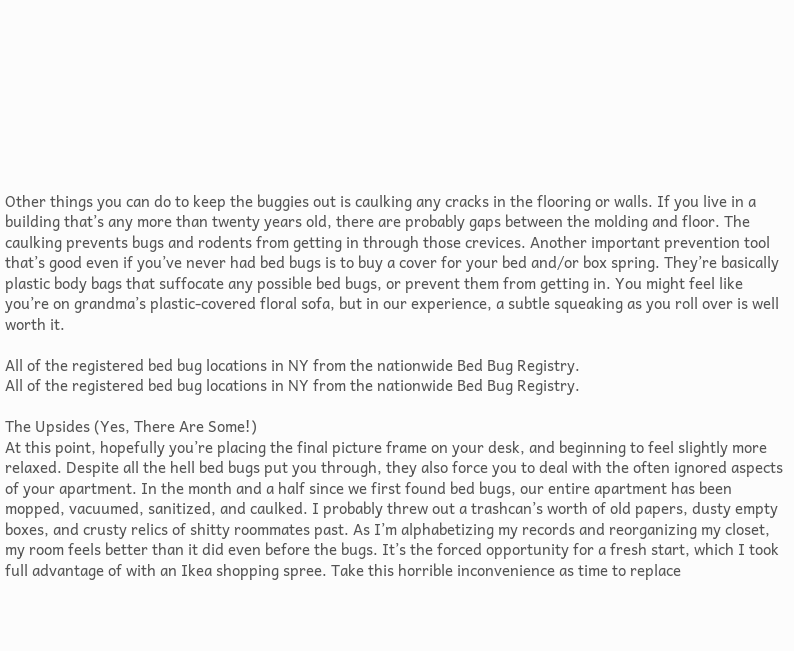Other things you can do to keep the buggies out is caulking any cracks in the flooring or walls. If you live in a building that’s any more than twenty years old, there are probably gaps between the molding and floor. The caulking prevents bugs and rodents from getting in through those crevices. Another important prevention tool that’s good even if you’ve never had bed bugs is to buy a cover for your bed and/or box spring. They’re basically plastic body bags that suffocate any possible bed bugs, or prevent them from getting in. You might feel like you’re on grandma’s plastic-covered floral sofa, but in our experience, a subtle squeaking as you roll over is well worth it.

All of the registered bed bug locations in NY from the nationwide Bed Bug Registry.
All of the registered bed bug locations in NY from the nationwide Bed Bug Registry.

The Upsides (Yes, There Are Some!)
At this point, hopefully you’re placing the final picture frame on your desk, and beginning to feel slightly more relaxed. Despite all the hell bed bugs put you through, they also force you to deal with the often ignored aspects of your apartment. In the month and a half since we first found bed bugs, our entire apartment has been mopped, vacuumed, sanitized, and caulked. I probably threw out a trashcan’s worth of old papers, dusty empty boxes, and crusty relics of shitty roommates past. As I’m alphabetizing my records and reorganizing my closet, my room feels better than it did even before the bugs. It’s the forced opportunity for a fresh start, which I took full advantage of with an Ikea shopping spree. Take this horrible inconvenience as time to replace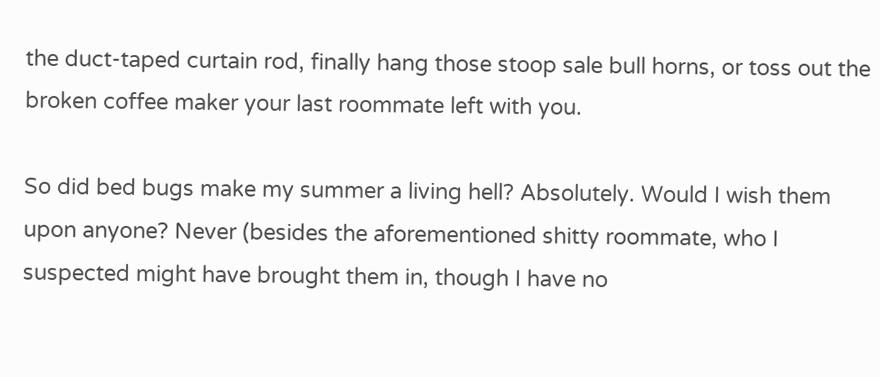the duct-taped curtain rod, finally hang those stoop sale bull horns, or toss out the broken coffee maker your last roommate left with you.

So did bed bugs make my summer a living hell? Absolutely. Would I wish them upon anyone? Never (besides the aforementioned shitty roommate, who I suspected might have brought them in, though I have no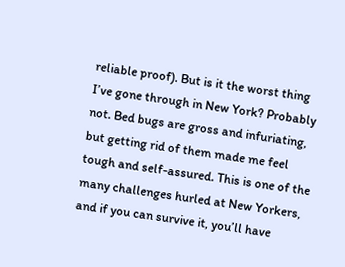reliable proof). But is it the worst thing I’ve gone through in New York? Probably not. Bed bugs are gross and infuriating, but getting rid of them made me feel tough and self-assured. This is one of the many challenges hurled at New Yorkers, and if you can survive it, you’ll have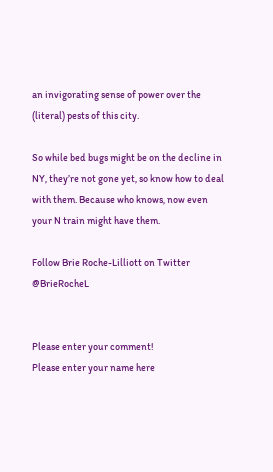an invigorating sense of power over the (literal) pests of this city.

So while bed bugs might be on the decline in NY, they’re not gone yet, so know how to deal with them. Because who knows, now even your N train might have them.

Follow Brie Roche-Lilliott on Twitter @BrieRocheL


Please enter your comment!
Please enter your name here